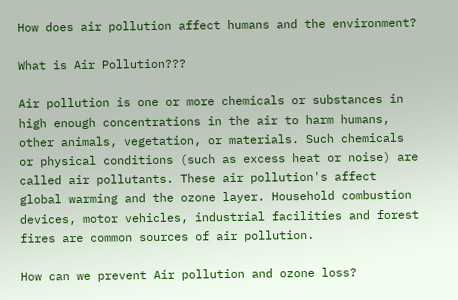How does air pollution affect humans and the environment?

What is Air Pollution???

Air pollution is one or more chemicals or substances in high enough concentrations in the air to harm humans, other animals, vegetation, or materials. Such chemicals or physical conditions (such as excess heat or noise) are called air pollutants. These air pollution's affect global warming and the ozone layer. Household combustion devices, motor vehicles, industrial facilities and forest fires are common sources of air pollution.

How can we prevent Air pollution and ozone loss?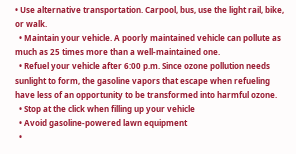• Use alternative transportation. Carpool, bus, use the light rail, bike, or walk.
  • Maintain your vehicle. A poorly maintained vehicle can pollute as much as 25 times more than a well-maintained one.
  • Refuel your vehicle after 6:00 p.m. Since ozone pollution needs sunlight to form, the gasoline vapors that escape when refueling have less of an opportunity to be transformed into harmful ozone.
  • Stop at the click when filling up your vehicle
  • Avoid gasoline-powered lawn equipment
  •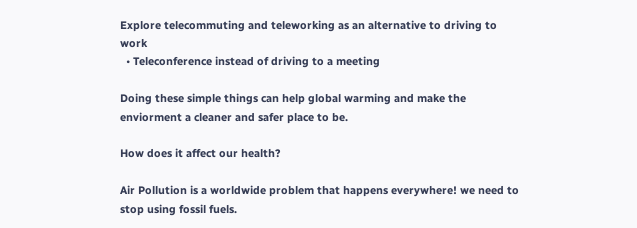Explore telecommuting and teleworking as an alternative to driving to work
  • Teleconference instead of driving to a meeting

Doing these simple things can help global warming and make the enviorment a cleaner and safer place to be.

How does it affect our health?

Air Pollution is a worldwide problem that happens everywhere! we need to stop using fossil fuels.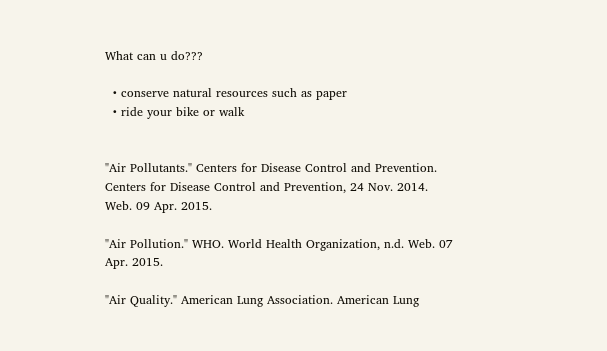What can u do???

  • conserve natural resources such as paper
  • ride your bike or walk


"Air Pollutants." Centers for Disease Control and Prevention. Centers for Disease Control and Prevention, 24 Nov. 2014. Web. 09 Apr. 2015.

"Air Pollution." WHO. World Health Organization, n.d. Web. 07 Apr. 2015.

"Air Quality." American Lung Association. American Lung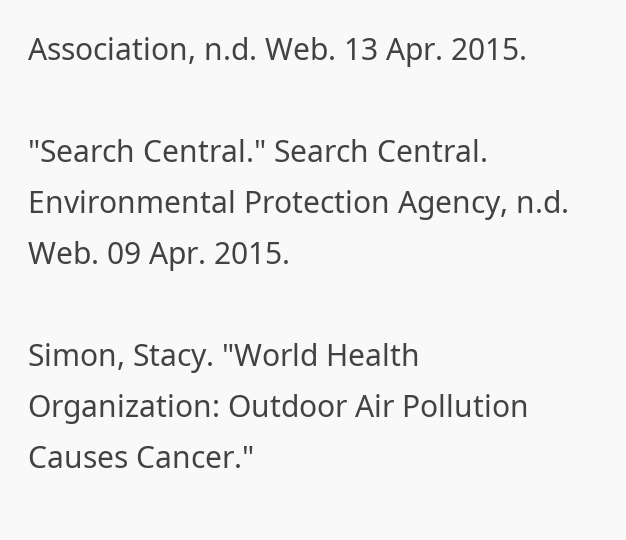Association, n.d. Web. 13 Apr. 2015.

"Search Central." Search Central. Environmental Protection Agency, n.d. Web. 09 Apr. 2015.

Simon, Stacy. "World Health Organization: Outdoor Air Pollution Causes Cancer."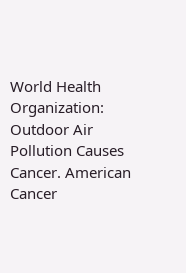World Health Organization: Outdoor Air Pollution Causes Cancer. American Cancer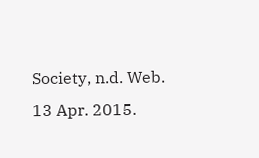Society, n.d. Web. 13 Apr. 2015.